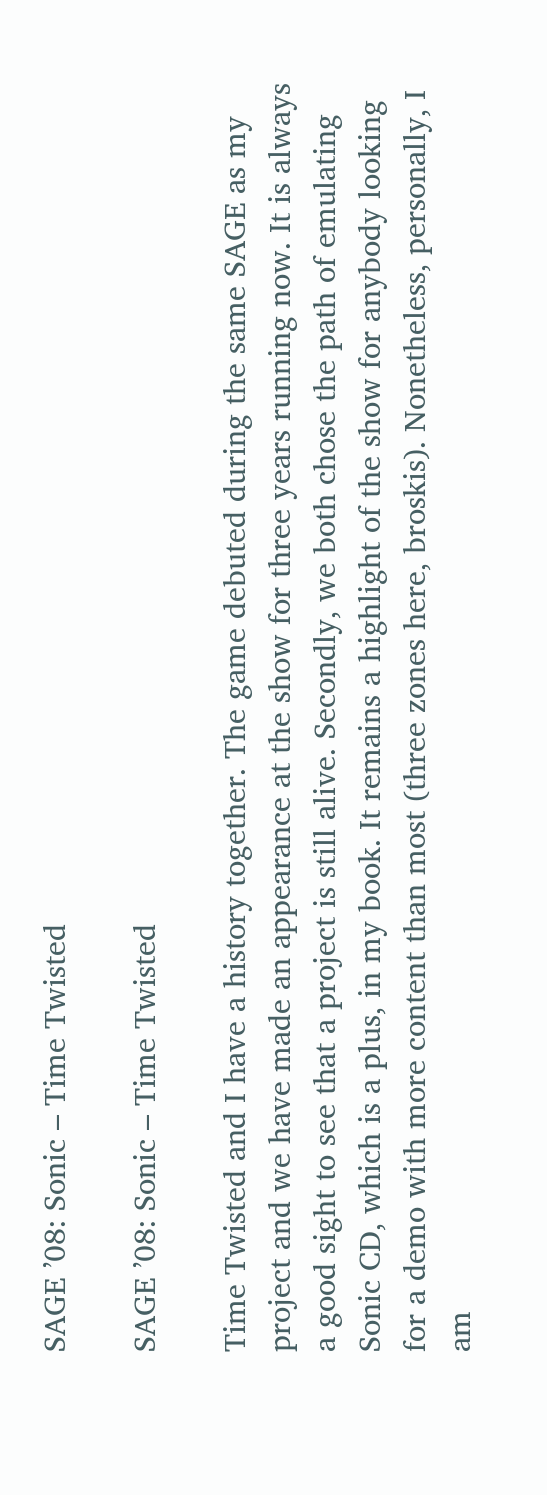SAGE ’08: Sonic – Time Twisted

SAGE ’08: Sonic – Time Twisted

Time Twisted and I have a history together. The game debuted during the same SAGE as my project and we have made an appearance at the show for three years running now. It is always a good sight to see that a project is still alive. Secondly, we both chose the path of emulating Sonic CD, which is a plus, in my book. It remains a highlight of the show for anybody looking for a demo with more content than most (three zones here, broskis). Nonetheless, personally, I am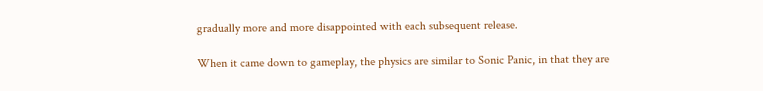gradually more and more disappointed with each subsequent release.

When it came down to gameplay, the physics are similar to Sonic Panic, in that they are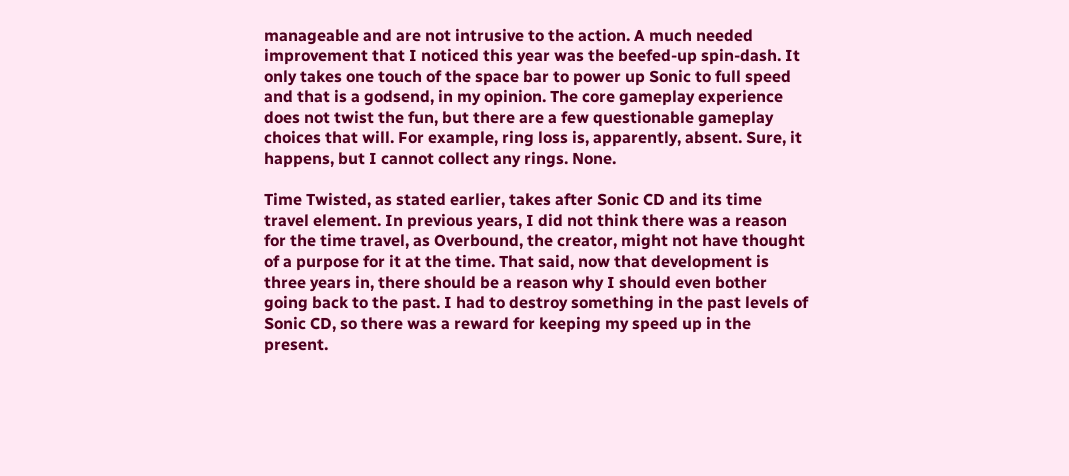manageable and are not intrusive to the action. A much needed improvement that I noticed this year was the beefed-up spin-dash. It only takes one touch of the space bar to power up Sonic to full speed and that is a godsend, in my opinion. The core gameplay experience does not twist the fun, but there are a few questionable gameplay choices that will. For example, ring loss is, apparently, absent. Sure, it happens, but I cannot collect any rings. None.

Time Twisted, as stated earlier, takes after Sonic CD and its time travel element. In previous years, I did not think there was a reason for the time travel, as Overbound, the creator, might not have thought of a purpose for it at the time. That said, now that development is three years in, there should be a reason why I should even bother going back to the past. I had to destroy something in the past levels of Sonic CD, so there was a reward for keeping my speed up in the present.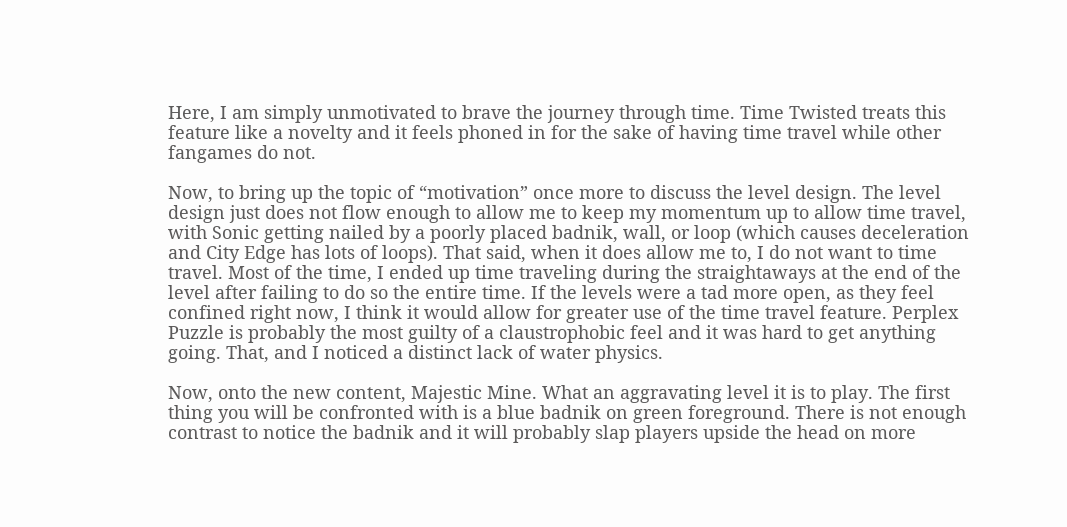Here, I am simply unmotivated to brave the journey through time. Time Twisted treats this feature like a novelty and it feels phoned in for the sake of having time travel while other fangames do not.

Now, to bring up the topic of “motivation” once more to discuss the level design. The level design just does not flow enough to allow me to keep my momentum up to allow time travel, with Sonic getting nailed by a poorly placed badnik, wall, or loop (which causes deceleration and City Edge has lots of loops). That said, when it does allow me to, I do not want to time travel. Most of the time, I ended up time traveling during the straightaways at the end of the level after failing to do so the entire time. If the levels were a tad more open, as they feel confined right now, I think it would allow for greater use of the time travel feature. Perplex Puzzle is probably the most guilty of a claustrophobic feel and it was hard to get anything going. That, and I noticed a distinct lack of water physics.

Now, onto the new content, Majestic Mine. What an aggravating level it is to play. The first thing you will be confronted with is a blue badnik on green foreground. There is not enough contrast to notice the badnik and it will probably slap players upside the head on more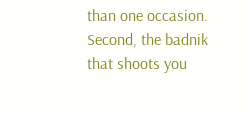than one occasion. Second, the badnik that shoots you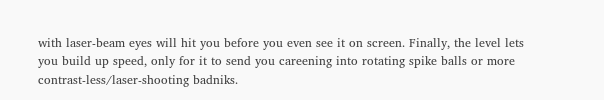with laser-beam eyes will hit you before you even see it on screen. Finally, the level lets you build up speed, only for it to send you careening into rotating spike balls or more contrast-less/laser-shooting badniks.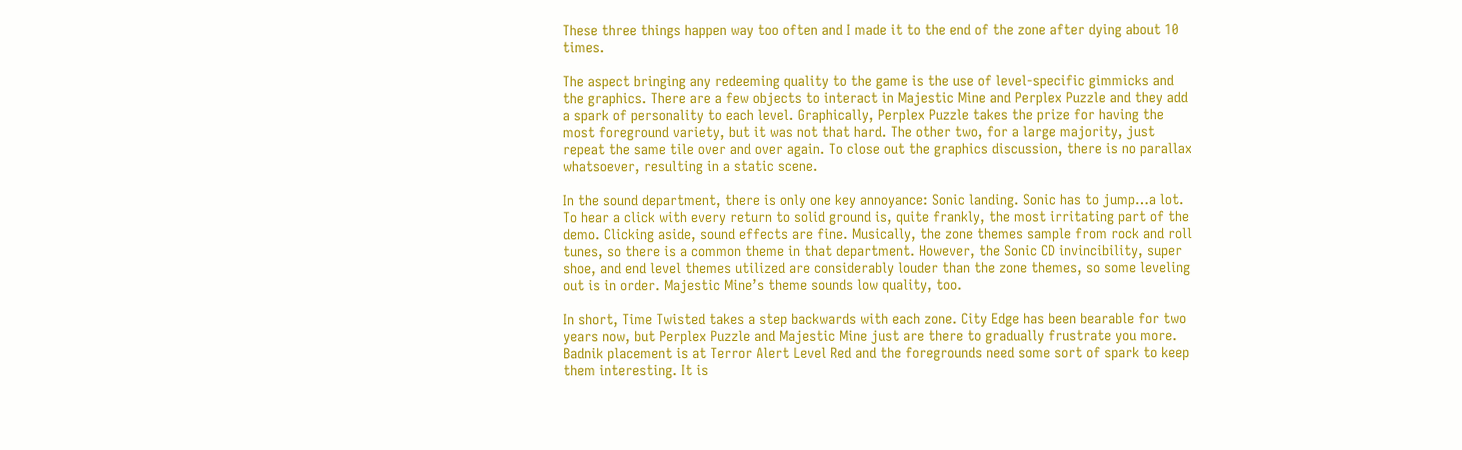These three things happen way too often and I made it to the end of the zone after dying about 10 times.

The aspect bringing any redeeming quality to the game is the use of level-specific gimmicks and the graphics. There are a few objects to interact in Majestic Mine and Perplex Puzzle and they add a spark of personality to each level. Graphically, Perplex Puzzle takes the prize for having the most foreground variety, but it was not that hard. The other two, for a large majority, just repeat the same tile over and over again. To close out the graphics discussion, there is no parallax whatsoever, resulting in a static scene.

In the sound department, there is only one key annoyance: Sonic landing. Sonic has to jump…a lot. To hear a click with every return to solid ground is, quite frankly, the most irritating part of the demo. Clicking aside, sound effects are fine. Musically, the zone themes sample from rock and roll tunes, so there is a common theme in that department. However, the Sonic CD invincibility, super shoe, and end level themes utilized are considerably louder than the zone themes, so some leveling out is in order. Majestic Mine’s theme sounds low quality, too.

In short, Time Twisted takes a step backwards with each zone. City Edge has been bearable for two years now, but Perplex Puzzle and Majestic Mine just are there to gradually frustrate you more. Badnik placement is at Terror Alert Level Red and the foregrounds need some sort of spark to keep them interesting. It is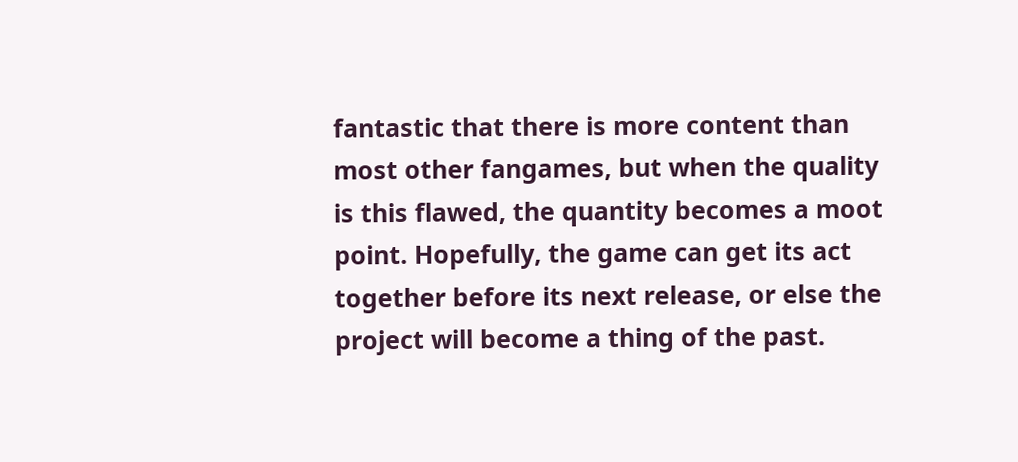fantastic that there is more content than most other fangames, but when the quality is this flawed, the quantity becomes a moot point. Hopefully, the game can get its act together before its next release, or else the project will become a thing of the past.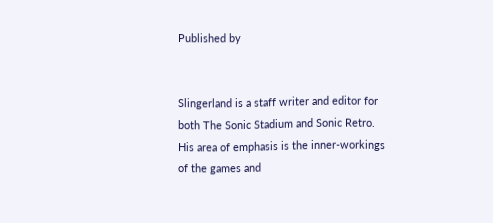Published by


Slingerland is a staff writer and editor for both The Sonic Stadium and Sonic Retro. His area of emphasis is the inner-workings of the games and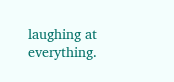laughing at everything.